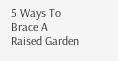5 Ways To Brace A Raised Garden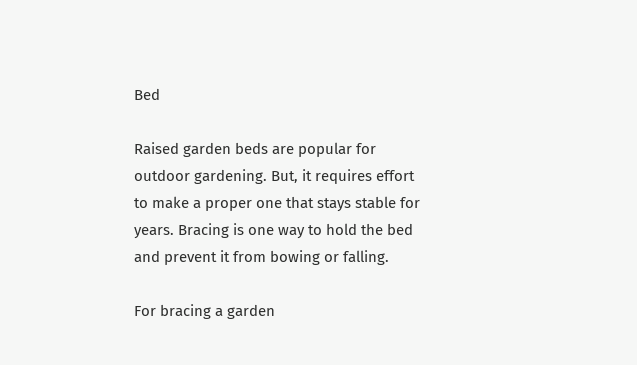Bed

Raised garden beds are popular for outdoor gardening. But, it requires effort to make a proper one that stays stable for years. Bracing is one way to hold the bed and prevent it from bowing or falling.

For bracing a garden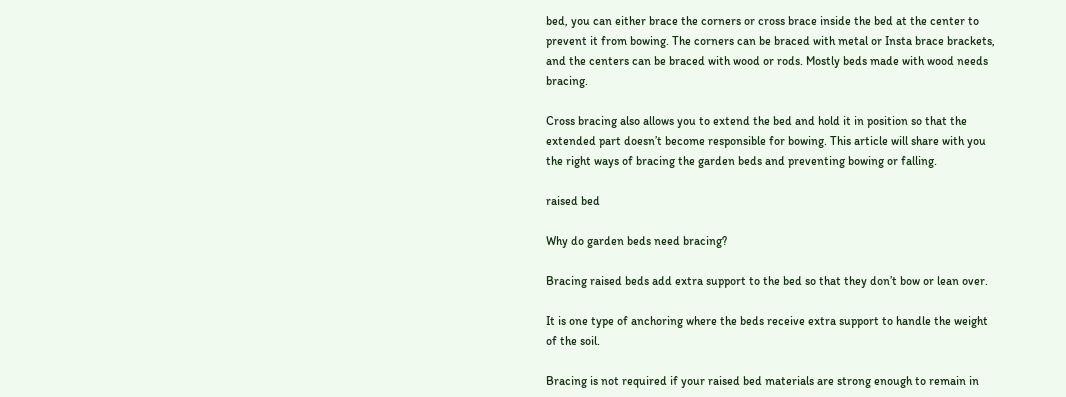bed, you can either brace the corners or cross brace inside the bed at the center to prevent it from bowing. The corners can be braced with metal or Insta brace brackets, and the centers can be braced with wood or rods. Mostly beds made with wood needs bracing.

Cross bracing also allows you to extend the bed and hold it in position so that the extended part doesn’t become responsible for bowing. This article will share with you the right ways of bracing the garden beds and preventing bowing or falling.

raised bed

Why do garden beds need bracing?

Bracing raised beds add extra support to the bed so that they don’t bow or lean over.

It is one type of anchoring where the beds receive extra support to handle the weight of the soil.

Bracing is not required if your raised bed materials are strong enough to remain in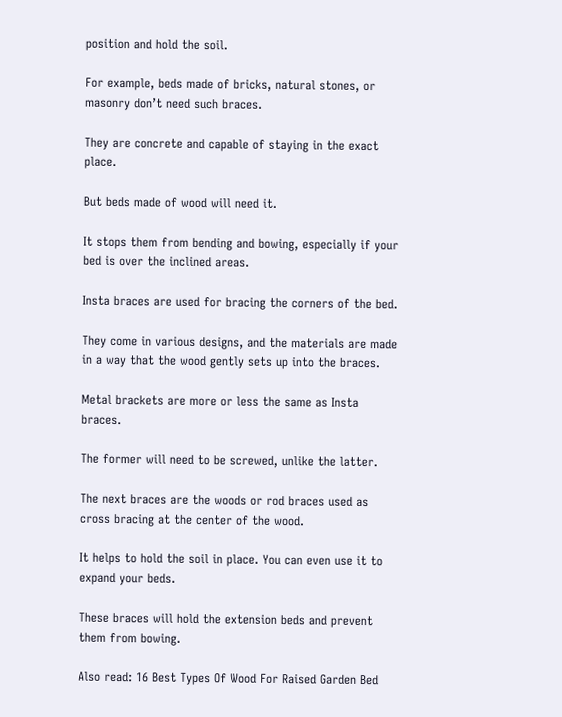position and hold the soil.

For example, beds made of bricks, natural stones, or masonry don’t need such braces.

They are concrete and capable of staying in the exact place.

But beds made of wood will need it.

It stops them from bending and bowing, especially if your bed is over the inclined areas.

Insta braces are used for bracing the corners of the bed.

They come in various designs, and the materials are made in a way that the wood gently sets up into the braces.

Metal brackets are more or less the same as Insta braces.

The former will need to be screwed, unlike the latter.

The next braces are the woods or rod braces used as cross bracing at the center of the wood.

It helps to hold the soil in place. You can even use it to expand your beds.

These braces will hold the extension beds and prevent them from bowing.

Also read: 16 Best Types Of Wood For Raised Garden Bed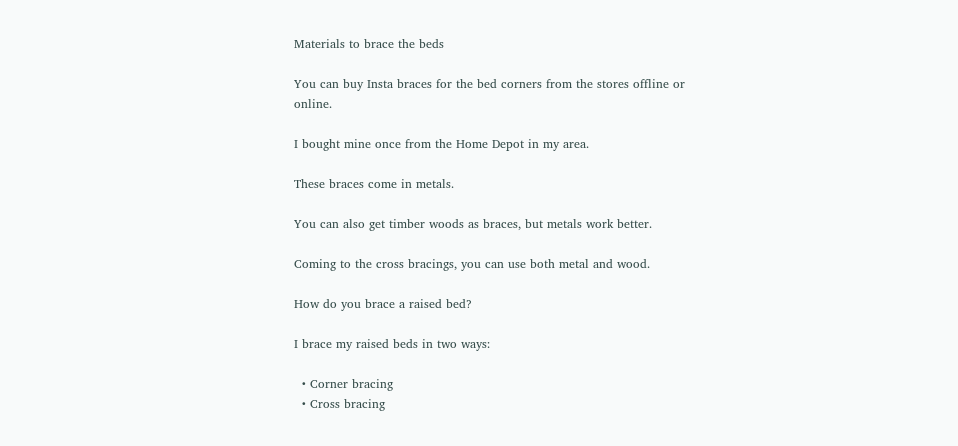Materials to brace the beds

You can buy Insta braces for the bed corners from the stores offline or online.

I bought mine once from the Home Depot in my area.

These braces come in metals.

You can also get timber woods as braces, but metals work better.

Coming to the cross bracings, you can use both metal and wood.

How do you brace a raised bed?

I brace my raised beds in two ways:

  • Corner bracing
  • Cross bracing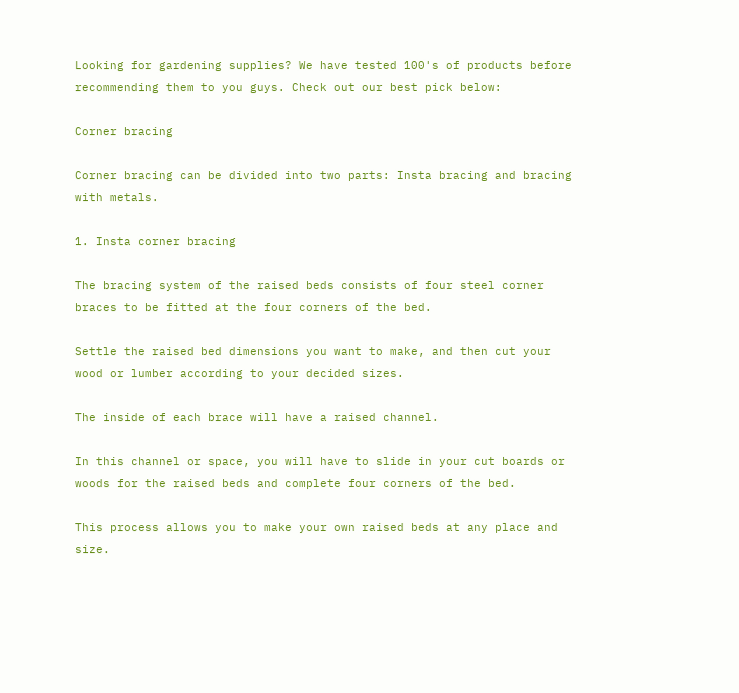Looking for gardening supplies? We have tested 100's of products before recommending them to you guys. Check out our best pick below:

Corner bracing

Corner bracing can be divided into two parts: Insta bracing and bracing with metals.

1. Insta corner bracing

The bracing system of the raised beds consists of four steel corner braces to be fitted at the four corners of the bed.

Settle the raised bed dimensions you want to make, and then cut your wood or lumber according to your decided sizes.

The inside of each brace will have a raised channel.

In this channel or space, you will have to slide in your cut boards or woods for the raised beds and complete four corners of the bed.

This process allows you to make your own raised beds at any place and size.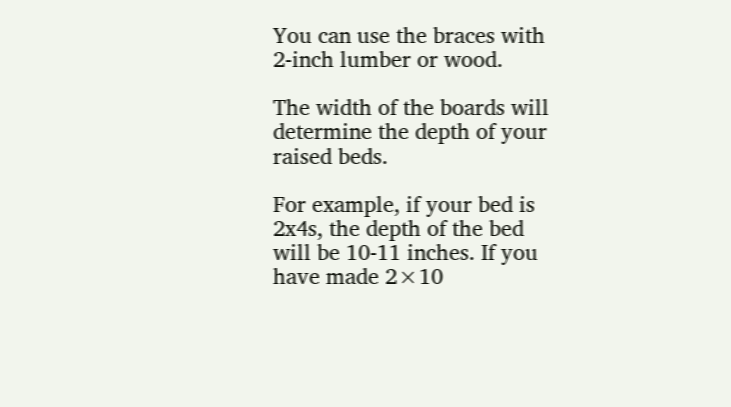You can use the braces with 2-inch lumber or wood.

The width of the boards will determine the depth of your raised beds.

For example, if your bed is 2x4s, the depth of the bed will be 10-11 inches. If you have made 2×10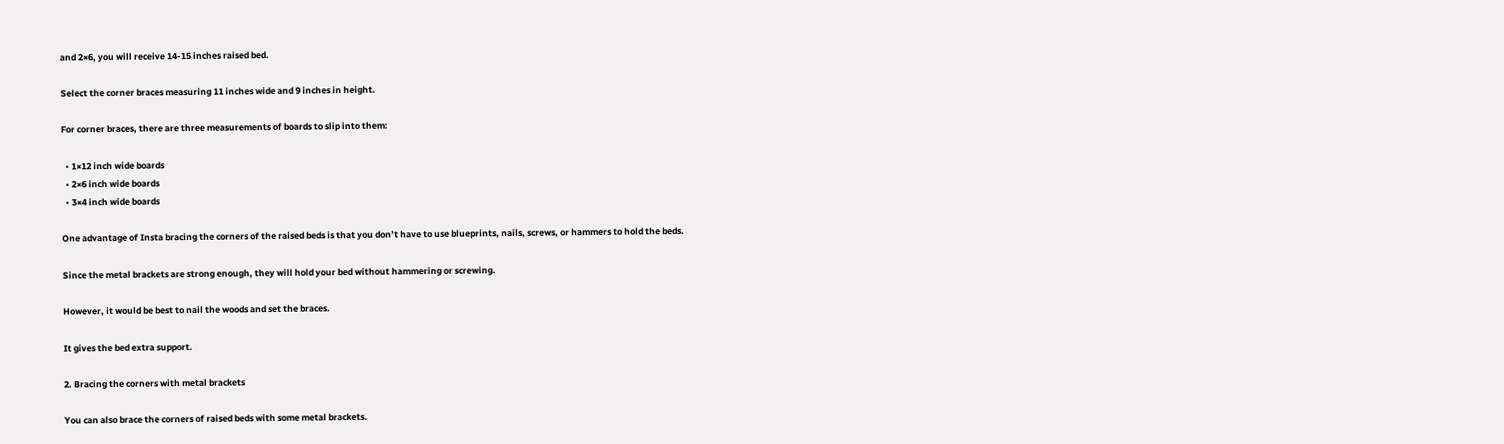and 2×6, you will receive 14-15 inches raised bed.

Select the corner braces measuring 11 inches wide and 9 inches in height.

For corner braces, there are three measurements of boards to slip into them:

  • 1×12 inch wide boards
  • 2×6 inch wide boards
  • 3×4 inch wide boards

One advantage of Insta bracing the corners of the raised beds is that you don’t have to use blueprints, nails, screws, or hammers to hold the beds.

Since the metal brackets are strong enough, they will hold your bed without hammering or screwing.

However, it would be best to nail the woods and set the braces.

It gives the bed extra support.

2. Bracing the corners with metal brackets

You can also brace the corners of raised beds with some metal brackets.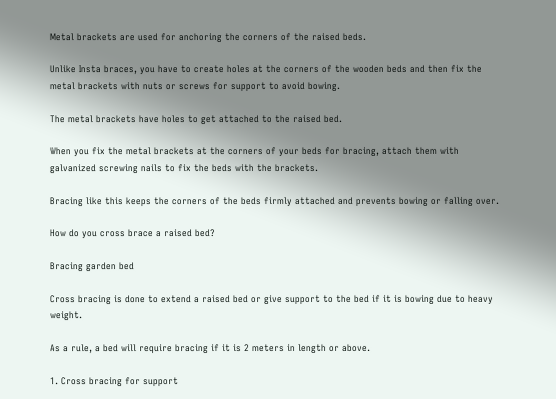Metal brackets are used for anchoring the corners of the raised beds.

Unlike Insta braces, you have to create holes at the corners of the wooden beds and then fix the metal brackets with nuts or screws for support to avoid bowing.

The metal brackets have holes to get attached to the raised bed.

When you fix the metal brackets at the corners of your beds for bracing, attach them with galvanized screwing nails to fix the beds with the brackets.

Bracing like this keeps the corners of the beds firmly attached and prevents bowing or falling over.

How do you cross brace a raised bed?

Bracing garden bed

Cross bracing is done to extend a raised bed or give support to the bed if it is bowing due to heavy weight.

As a rule, a bed will require bracing if it is 2 meters in length or above.

1. Cross bracing for support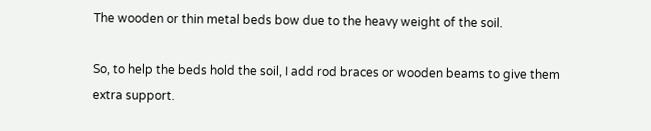The wooden or thin metal beds bow due to the heavy weight of the soil.

So, to help the beds hold the soil, I add rod braces or wooden beams to give them extra support.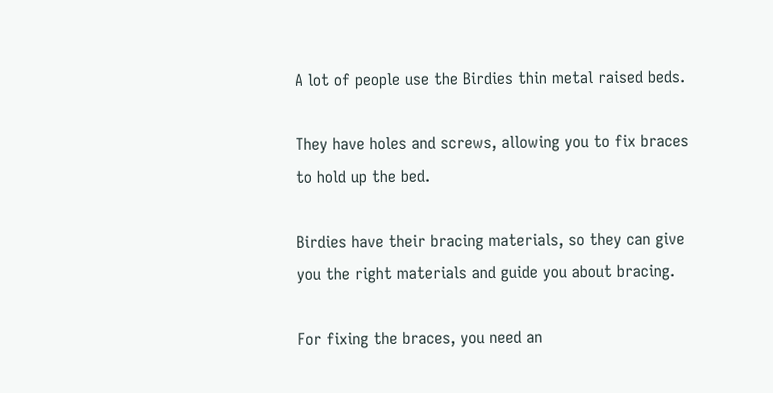A lot of people use the Birdies thin metal raised beds.

They have holes and screws, allowing you to fix braces to hold up the bed.

Birdies have their bracing materials, so they can give you the right materials and guide you about bracing.

For fixing the braces, you need an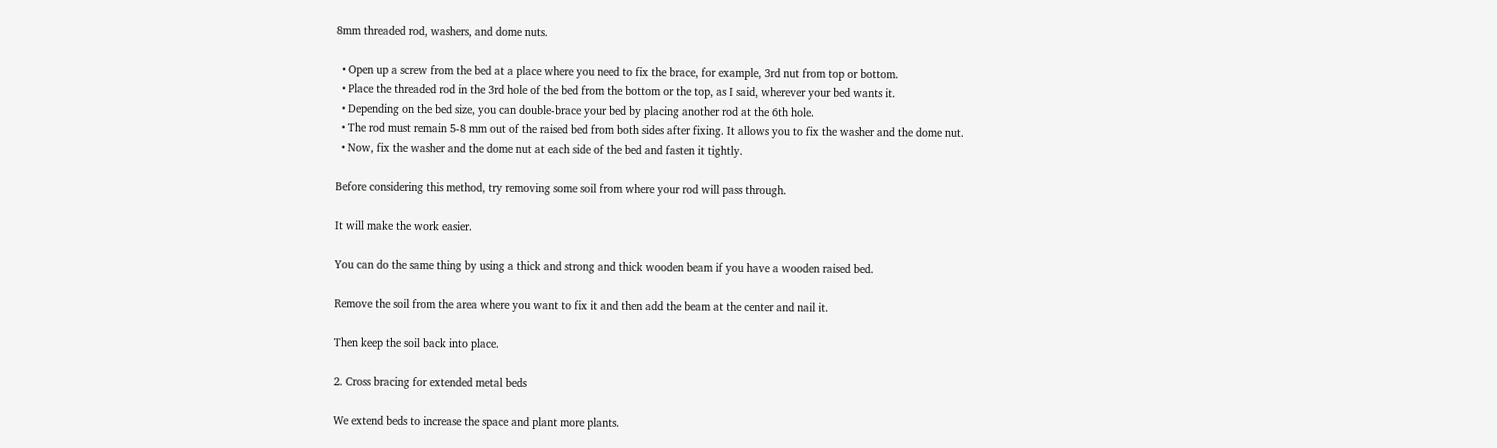8mm threaded rod, washers, and dome nuts.

  • Open up a screw from the bed at a place where you need to fix the brace, for example, 3rd nut from top or bottom.
  • Place the threaded rod in the 3rd hole of the bed from the bottom or the top, as I said, wherever your bed wants it.
  • Depending on the bed size, you can double-brace your bed by placing another rod at the 6th hole.
  • The rod must remain 5-8 mm out of the raised bed from both sides after fixing. It allows you to fix the washer and the dome nut.
  • Now, fix the washer and the dome nut at each side of the bed and fasten it tightly.

Before considering this method, try removing some soil from where your rod will pass through.

It will make the work easier.

You can do the same thing by using a thick and strong and thick wooden beam if you have a wooden raised bed.

Remove the soil from the area where you want to fix it and then add the beam at the center and nail it.

Then keep the soil back into place.

2. Cross bracing for extended metal beds

We extend beds to increase the space and plant more plants.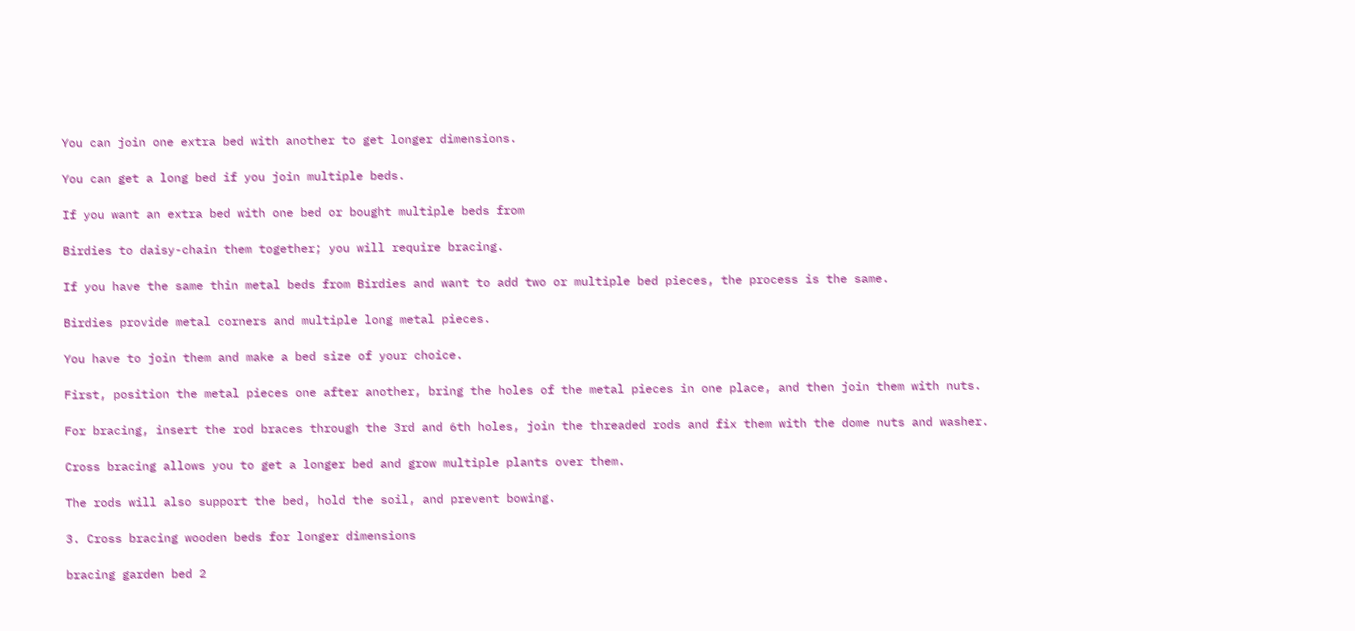You can join one extra bed with another to get longer dimensions.

You can get a long bed if you join multiple beds.

If you want an extra bed with one bed or bought multiple beds from

Birdies to daisy-chain them together; you will require bracing.

If you have the same thin metal beds from Birdies and want to add two or multiple bed pieces, the process is the same.

Birdies provide metal corners and multiple long metal pieces.

You have to join them and make a bed size of your choice.

First, position the metal pieces one after another, bring the holes of the metal pieces in one place, and then join them with nuts.

For bracing, insert the rod braces through the 3rd and 6th holes, join the threaded rods and fix them with the dome nuts and washer.

Cross bracing allows you to get a longer bed and grow multiple plants over them.

The rods will also support the bed, hold the soil, and prevent bowing.

3. Cross bracing wooden beds for longer dimensions

bracing garden bed 2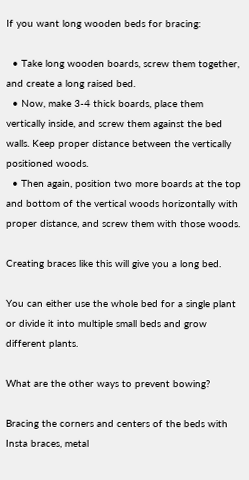If you want long wooden beds for bracing:

  • Take long wooden boards, screw them together, and create a long raised bed.
  • Now, make 3-4 thick boards, place them vertically inside, and screw them against the bed walls. Keep proper distance between the vertically positioned woods.
  • Then again, position two more boards at the top and bottom of the vertical woods horizontally with proper distance, and screw them with those woods.

Creating braces like this will give you a long bed.

You can either use the whole bed for a single plant or divide it into multiple small beds and grow different plants.

What are the other ways to prevent bowing?

Bracing the corners and centers of the beds with Insta braces, metal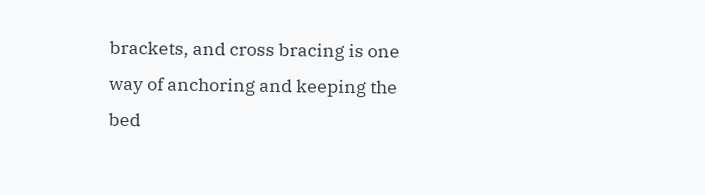brackets, and cross bracing is one way of anchoring and keeping the bed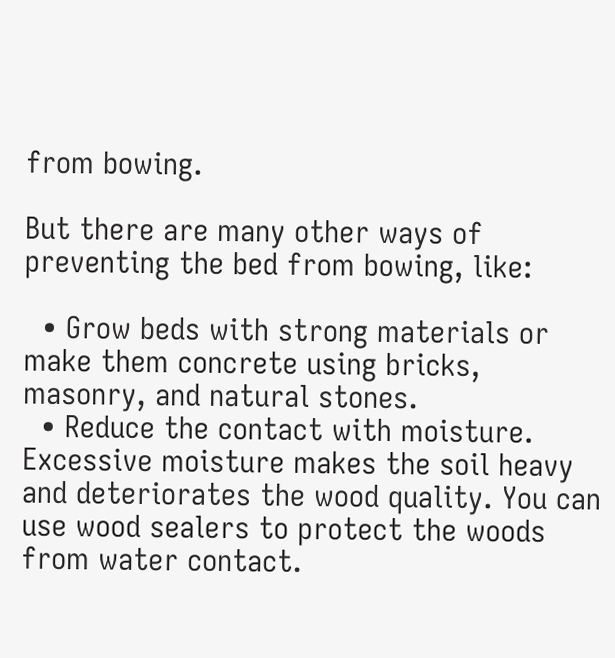from bowing.

But there are many other ways of preventing the bed from bowing, like:

  • Grow beds with strong materials or make them concrete using bricks, masonry, and natural stones.
  • Reduce the contact with moisture. Excessive moisture makes the soil heavy and deteriorates the wood quality. You can use wood sealers to protect the woods from water contact.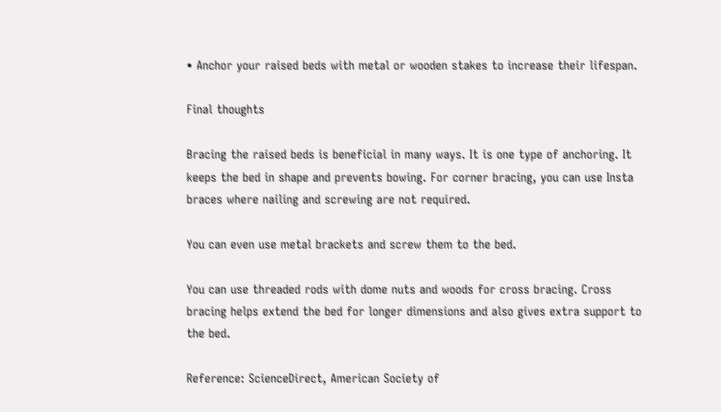• Anchor your raised beds with metal or wooden stakes to increase their lifespan.

Final thoughts

Bracing the raised beds is beneficial in many ways. It is one type of anchoring. It keeps the bed in shape and prevents bowing. For corner bracing, you can use Insta braces where nailing and screwing are not required.

You can even use metal brackets and screw them to the bed.

You can use threaded rods with dome nuts and woods for cross bracing. Cross bracing helps extend the bed for longer dimensions and also gives extra support to the bed.

Reference: ScienceDirect, American Society of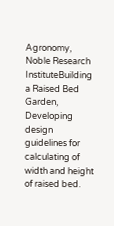Agronomy, Noble Research InstituteBuilding a Raised Bed Garden, Developing design guidelines for calculating of width and height of raised bed.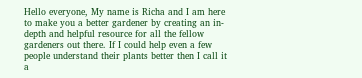Hello everyone, My name is Richa and I am here to make you a better gardener by creating an in-depth and helpful resource for all the fellow gardeners out there. If I could help even a few people understand their plants better then I call it a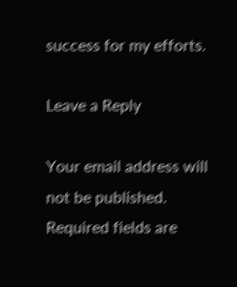success for my efforts.

Leave a Reply

Your email address will not be published. Required fields are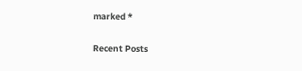marked *

Recent Posts